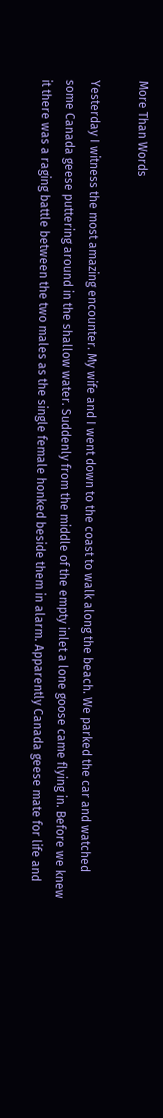More Than Words

Yesterday I witness the most amazing encounter. My wife and I went down to the coast to walk along the beach. We parked the car and watched some Canada geese puttering around in the shallow water. Suddenly from the middle of the empty inlet a lone goose came flying in. Before we knew it there was a raging battle between the two males as the single female honked beside them in alarm. Apparently Canada geese mate for life and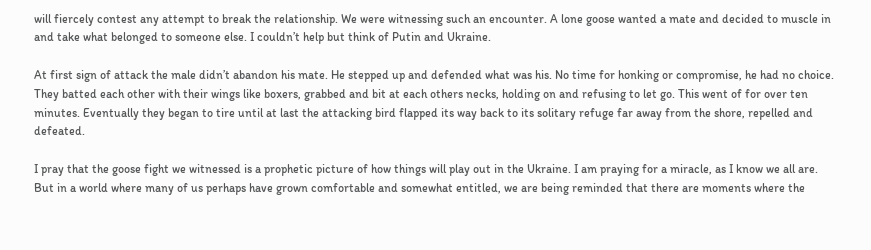will fiercely contest any attempt to break the relationship. We were witnessing such an encounter. A lone goose wanted a mate and decided to muscle in and take what belonged to someone else. I couldn’t help but think of Putin and Ukraine.

At first sign of attack the male didn’t abandon his mate. He stepped up and defended what was his. No time for honking or compromise, he had no choice. They batted each other with their wings like boxers, grabbed and bit at each others necks, holding on and refusing to let go. This went of for over ten minutes. Eventually they began to tire until at last the attacking bird flapped its way back to its solitary refuge far away from the shore, repelled and defeated.

I pray that the goose fight we witnessed is a prophetic picture of how things will play out in the Ukraine. I am praying for a miracle, as I know we all are. But in a world where many of us perhaps have grown comfortable and somewhat entitled, we are being reminded that there are moments where the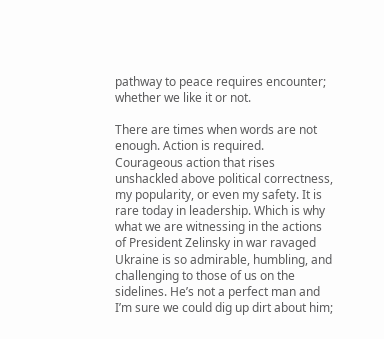pathway to peace requires encounter; whether we like it or not.

There are times when words are not enough. Action is required. Courageous action that rises unshackled above political correctness, my popularity, or even my safety. It is rare today in leadership. Which is why what we are witnessing in the actions of President Zelinsky in war ravaged Ukraine is so admirable, humbling, and challenging to those of us on the sidelines. He’s not a perfect man and I’m sure we could dig up dirt about him;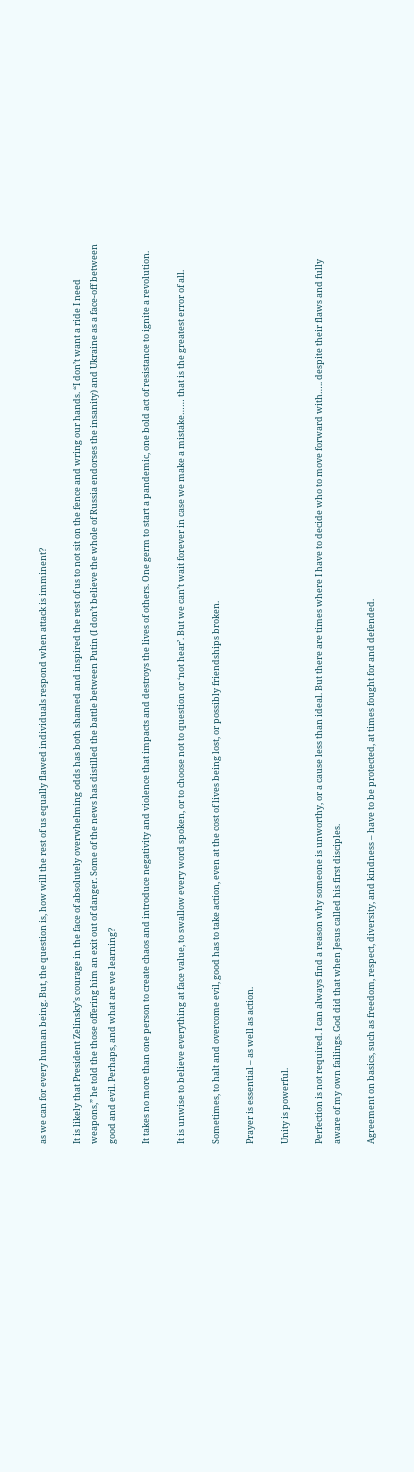as we can for every human being. But, the question is, how will the rest of us equally flawed individuals respond when attack is imminent?

It is likely that President Zelinsky’s courage in the face of absolutely overwhelming odds has both shamed and inspired the rest of us to not sit on the fence and wring our hands. “I don’t want a ride I need weapons,” he told the those offering him an exit out of danger. Some of the news has distilled the battle between Putin (I don’t believe the whole of Russia endorses the insanity) and Ukraine as a face-off between good and evil. Perhaps, and what are we learning?

It takes no more than one person to create chaos and introduce negativity and violence that impacts and destroys the lives of others. One germ to start a pandemic, one bold act of resistance to ignite a revolution.

It is unwise to believe everything at face value, to swallow every word spoken, or to choose not to question or ‘not hear’. But we can’t wait forever in case we make a mistake…… that is the greatest error of all.

Sometimes, to halt and overcome evil, good has to take action, even at the cost of lives being lost, or possibly friendships broken.

Prayer is essential – as well as action.

Unity is powerful.

Perfection is not required. I can always find a reason why someone is unworthy, or a cause less than ideal. But there are times where I have to decide who to move forward with….. despite their flaws and fully aware of my own failings. God did that when Jesus called his first disciples.

Agreement on basics, such as freedom, respect, diversity, and kindness – have to be protected, at times fought for and defended.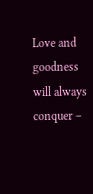Love and goodness will always conquer –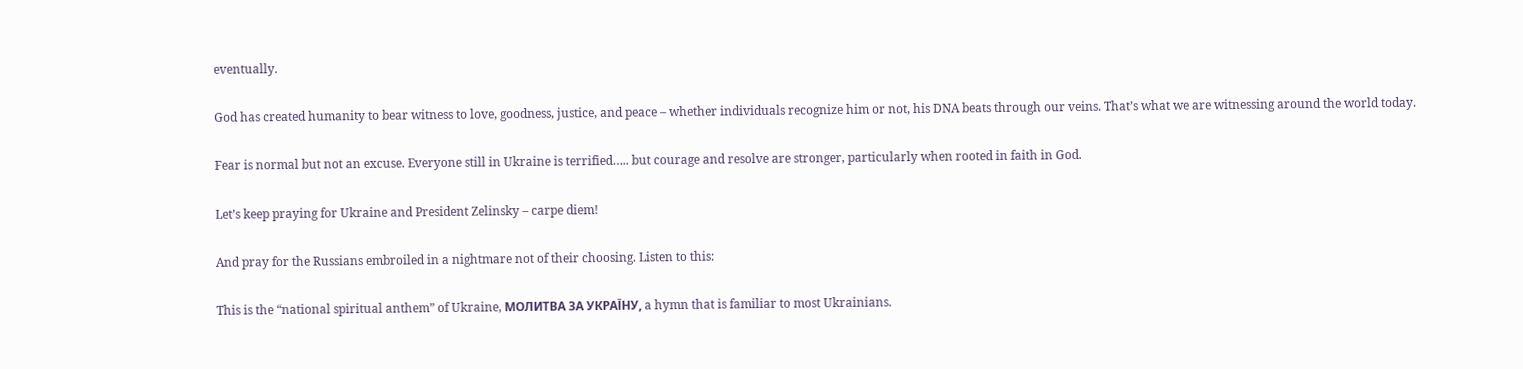eventually.

God has created humanity to bear witness to love, goodness, justice, and peace – whether individuals recognize him or not, his DNA beats through our veins. That’s what we are witnessing around the world today.

Fear is normal but not an excuse. Everyone still in Ukraine is terrified….. but courage and resolve are stronger, particularly when rooted in faith in God.

Let’s keep praying for Ukraine and President Zelinsky – carpe diem!

And pray for the Russians embroiled in a nightmare not of their choosing. Listen to this:

This is the “national spiritual anthem” of Ukraine, МОЛИТВА ЗА УКРАЇНУ, a hymn that is familiar to most Ukrainians.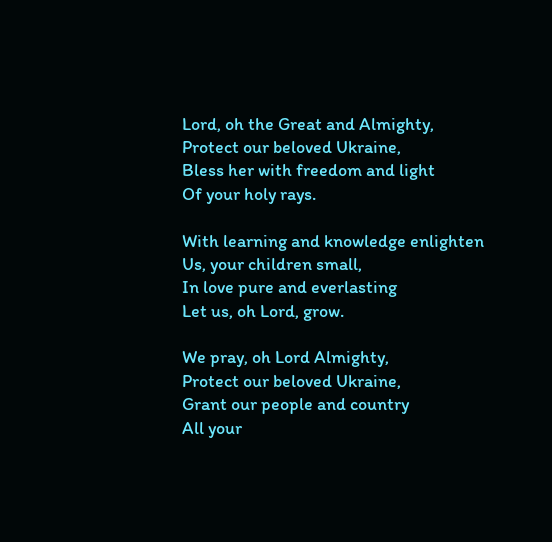Lord, oh the Great and Almighty,
Protect our beloved Ukraine,
Bless her with freedom and light
Of your holy rays.

With learning and knowledge enlighten
Us, your children small,
In love pure and everlasting
Let us, oh Lord, grow.

We pray, oh Lord Almighty,
Protect our beloved Ukraine,
Grant our people and country
All your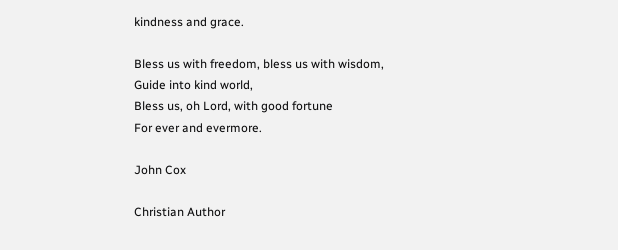kindness and grace.

Bless us with freedom, bless us with wisdom,
Guide into kind world,
Bless us, oh Lord, with good fortune
For ever and evermore.

John Cox

Christian Author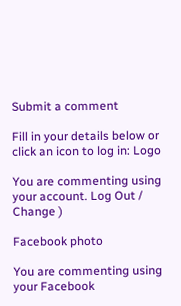Submit a comment

Fill in your details below or click an icon to log in: Logo

You are commenting using your account. Log Out /  Change )

Facebook photo

You are commenting using your Facebook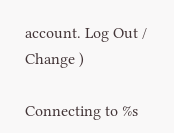account. Log Out /  Change )

Connecting to %s